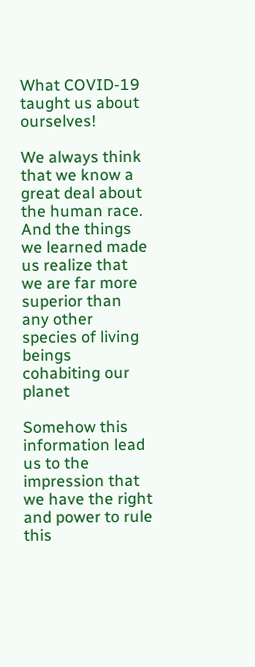What COVID-19 taught us about ourselves!

We always think that we know a great deal about the human race. And the things we learned made us realize that we are far more superior than any other species of living beings cohabiting our planet

Somehow this information lead us to the impression that we have the right and power to rule this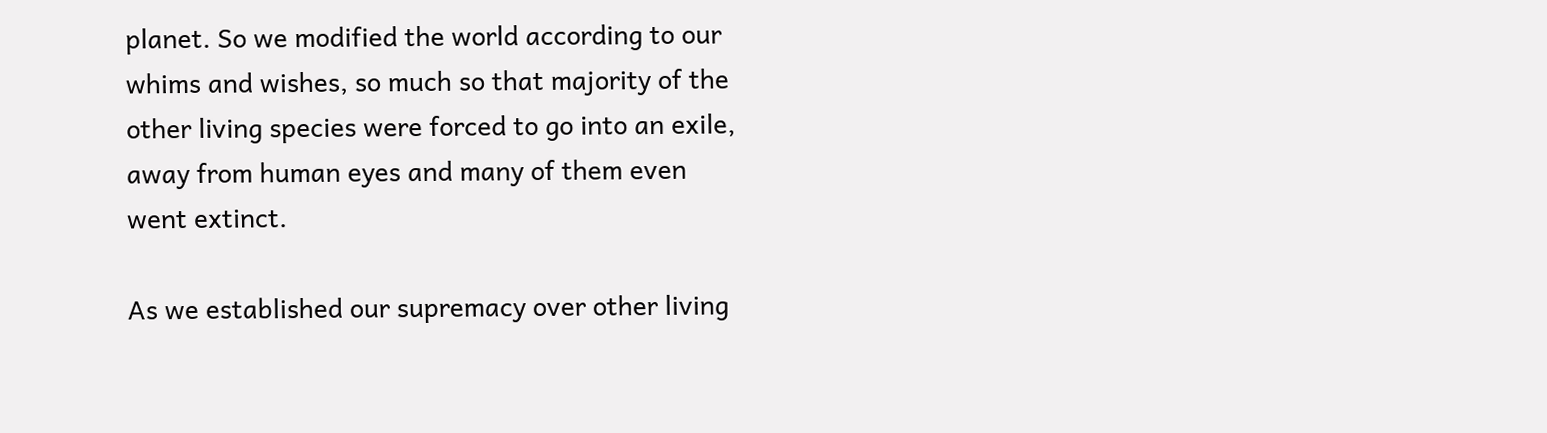planet. So we modified the world according to our whims and wishes, so much so that majority of the other living species were forced to go into an exile, away from human eyes and many of them even went extinct.

As we established our supremacy over other living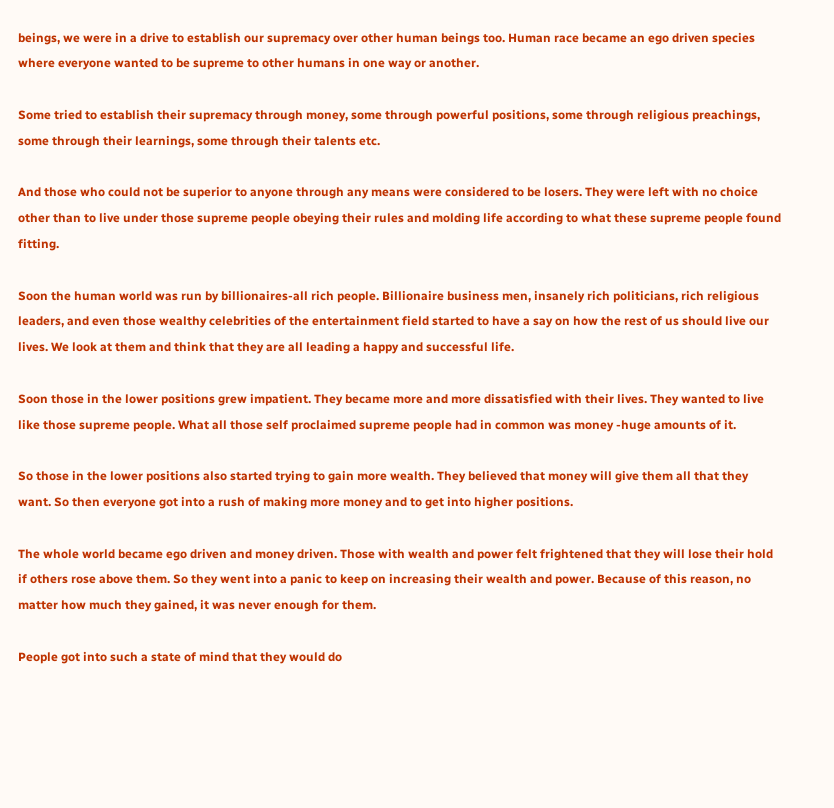beings, we were in a drive to establish our supremacy over other human beings too. Human race became an ego driven species where everyone wanted to be supreme to other humans in one way or another.

Some tried to establish their supremacy through money, some through powerful positions, some through religious preachings, some through their learnings, some through their talents etc.

And those who could not be superior to anyone through any means were considered to be losers. They were left with no choice other than to live under those supreme people obeying their rules and molding life according to what these supreme people found fitting.

Soon the human world was run by billionaires-all rich people. Billionaire business men, insanely rich politicians, rich religious leaders, and even those wealthy celebrities of the entertainment field started to have a say on how the rest of us should live our lives. We look at them and think that they are all leading a happy and successful life.

Soon those in the lower positions grew impatient. They became more and more dissatisfied with their lives. They wanted to live like those supreme people. What all those self proclaimed supreme people had in common was money -huge amounts of it.

So those in the lower positions also started trying to gain more wealth. They believed that money will give them all that they want. So then everyone got into a rush of making more money and to get into higher positions.

The whole world became ego driven and money driven. Those with wealth and power felt frightened that they will lose their hold if others rose above them. So they went into a panic to keep on increasing their wealth and power. Because of this reason, no matter how much they gained, it was never enough for them.

People got into such a state of mind that they would do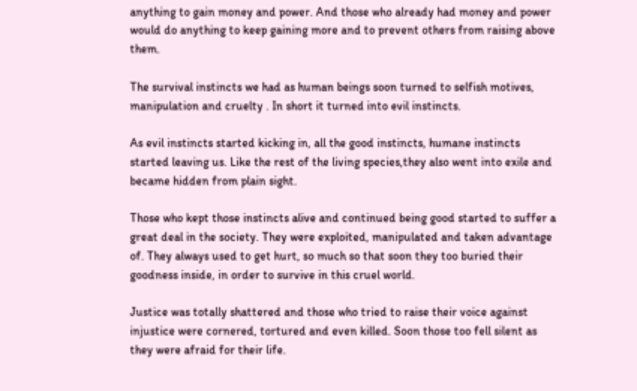anything to gain money and power. And those who already had money and power would do anything to keep gaining more and to prevent others from raising above them.

The survival instincts we had as human beings soon turned to selfish motives, manipulation and cruelty . In short it turned into evil instincts.

As evil instincts started kicking in, all the good instincts, humane instincts started leaving us. Like the rest of the living species,they also went into exile and became hidden from plain sight.

Those who kept those instincts alive and continued being good started to suffer a great deal in the society. They were exploited, manipulated and taken advantage of. They always used to get hurt, so much so that soon they too buried their goodness inside, in order to survive in this cruel world.

Justice was totally shattered and those who tried to raise their voice against injustice were cornered, tortured and even killed. Soon those too fell silent as they were afraid for their life.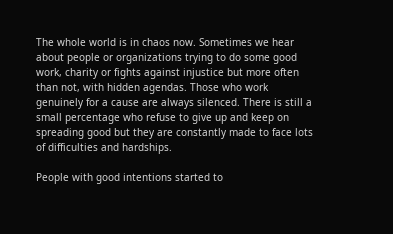The whole world is in chaos now. Sometimes we hear about people or organizations trying to do some good work, charity or fights against injustice but more often than not, with hidden agendas. Those who work genuinely for a cause are always silenced. There is still a small percentage who refuse to give up and keep on spreading good but they are constantly made to face lots of difficulties and hardships.

People with good intentions started to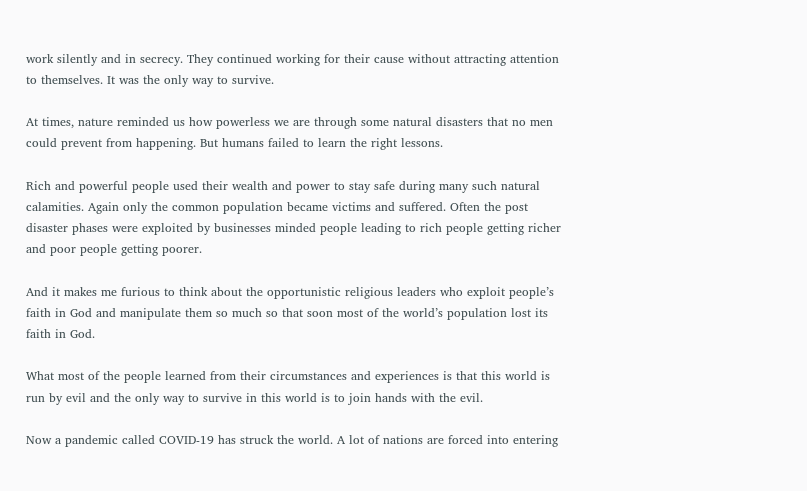work silently and in secrecy. They continued working for their cause without attracting attention to themselves. It was the only way to survive.

At times, nature reminded us how powerless we are through some natural disasters that no men could prevent from happening. But humans failed to learn the right lessons.

Rich and powerful people used their wealth and power to stay safe during many such natural calamities. Again only the common population became victims and suffered. Often the post disaster phases were exploited by businesses minded people leading to rich people getting richer and poor people getting poorer.

And it makes me furious to think about the opportunistic religious leaders who exploit people’s faith in God and manipulate them so much so that soon most of the world’s population lost its faith in God.

What most of the people learned from their circumstances and experiences is that this world is run by evil and the only way to survive in this world is to join hands with the evil.

Now a pandemic called COVID-19 has struck the world. A lot of nations are forced into entering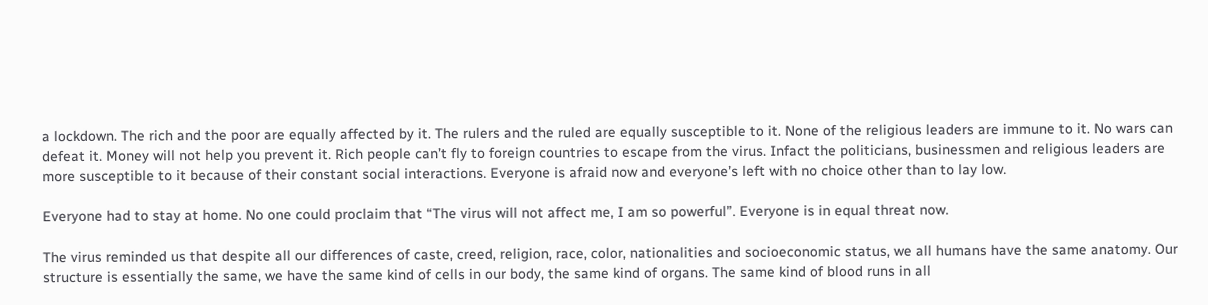a lockdown. The rich and the poor are equally affected by it. The rulers and the ruled are equally susceptible to it. None of the religious leaders are immune to it. No wars can defeat it. Money will not help you prevent it. Rich people can’t fly to foreign countries to escape from the virus. Infact the politicians, businessmen and religious leaders are more susceptible to it because of their constant social interactions. Everyone is afraid now and everyone’s left with no choice other than to lay low.

Everyone had to stay at home. No one could proclaim that “The virus will not affect me, I am so powerful”. Everyone is in equal threat now.

The virus reminded us that despite all our differences of caste, creed, religion, race, color, nationalities and socioeconomic status, we all humans have the same anatomy. Our structure is essentially the same, we have the same kind of cells in our body, the same kind of organs. The same kind of blood runs in all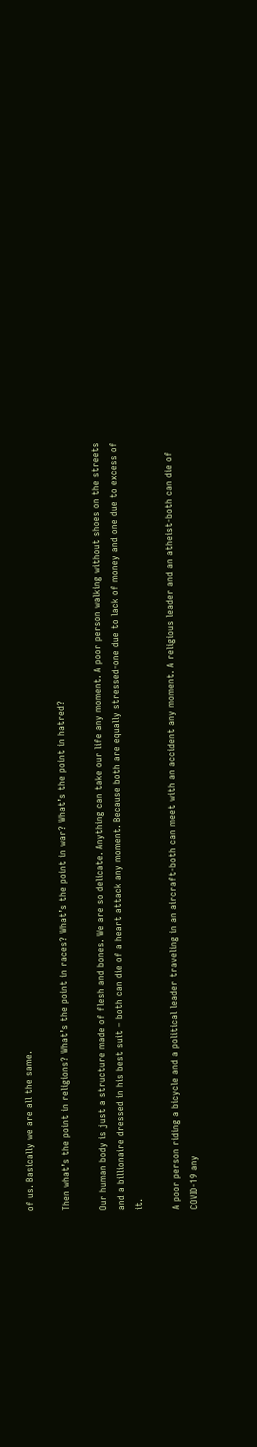of us. Basically we are all the same.

Then what’s the point in religions? What’s the point in races? What’s the point in war? What’s the point in hatred?

Our human body is just a structure made of flesh and bones. We are so delicate. Anything can take our life any moment. A poor person walking without shoes on the streets and a billionaire dressed in his best suit – both can die of a heart attack any moment. Because both are equally stressed-one due to lack of money and one due to excess of it.

A poor person riding a bicycle and a political leader traveling in an aircraft-both can meet with an accident any moment. A religious leader and an atheist-both can die of COVID-19 any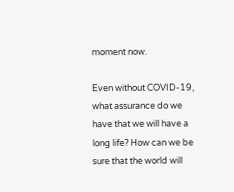moment now.

Even without COVID-19, what assurance do we have that we will have a long life? How can we be sure that the world will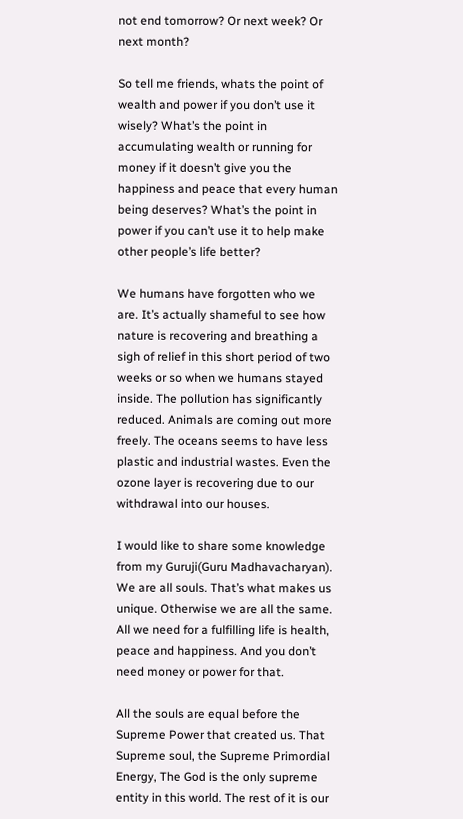not end tomorrow? Or next week? Or next month?

So tell me friends, whats the point of wealth and power if you don’t use it wisely? What’s the point in accumulating wealth or running for money if it doesn’t give you the happiness and peace that every human being deserves? What’s the point in power if you can’t use it to help make other people’s life better?

We humans have forgotten who we are. It’s actually shameful to see how nature is recovering and breathing a sigh of relief in this short period of two weeks or so when we humans stayed inside. The pollution has significantly reduced. Animals are coming out more freely. The oceans seems to have less plastic and industrial wastes. Even the ozone layer is recovering due to our withdrawal into our houses.

I would like to share some knowledge from my Guruji(Guru Madhavacharyan). We are all souls. That’s what makes us unique. Otherwise we are all the same. All we need for a fulfilling life is health, peace and happiness. And you don’t need money or power for that.

All the souls are equal before the Supreme Power that created us. That Supreme soul, the Supreme Primordial Energy, The God is the only supreme entity in this world. The rest of it is our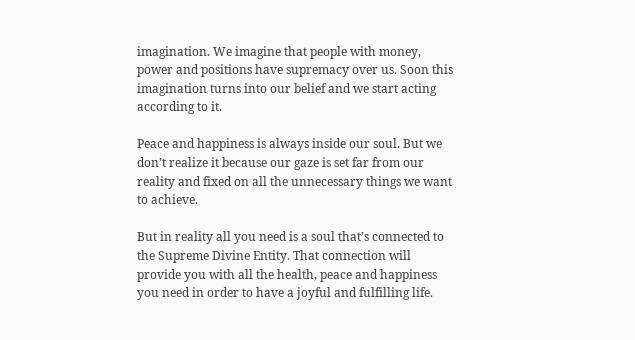imagination. We imagine that people with money, power and positions have supremacy over us. Soon this imagination turns into our belief and we start acting according to it.

Peace and happiness is always inside our soul. But we don’t realize it because our gaze is set far from our reality and fixed on all the unnecessary things we want to achieve.

But in reality all you need is a soul that’s connected to the Supreme Divine Entity. That connection will provide you with all the health, peace and happiness you need in order to have a joyful and fulfilling life.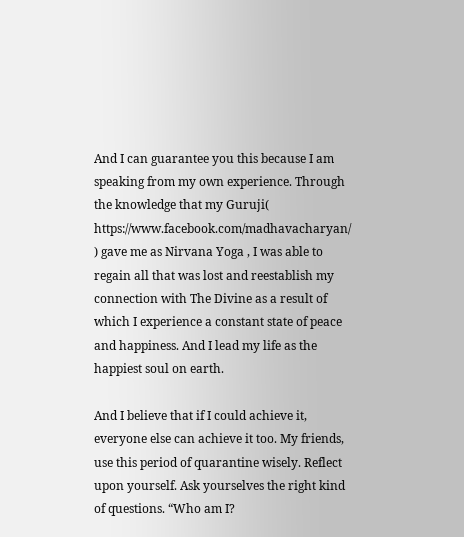And I can guarantee you this because I am speaking from my own experience. Through the knowledge that my Guruji( https://www.facebook.com/madhavacharyan/ ) gave me as Nirvana Yoga , I was able to regain all that was lost and reestablish my connection with The Divine as a result of which I experience a constant state of peace and happiness. And I lead my life as the happiest soul on earth.

And I believe that if I could achieve it, everyone else can achieve it too. My friends, use this period of quarantine wisely. Reflect upon yourself. Ask yourselves the right kind of questions. “Who am I?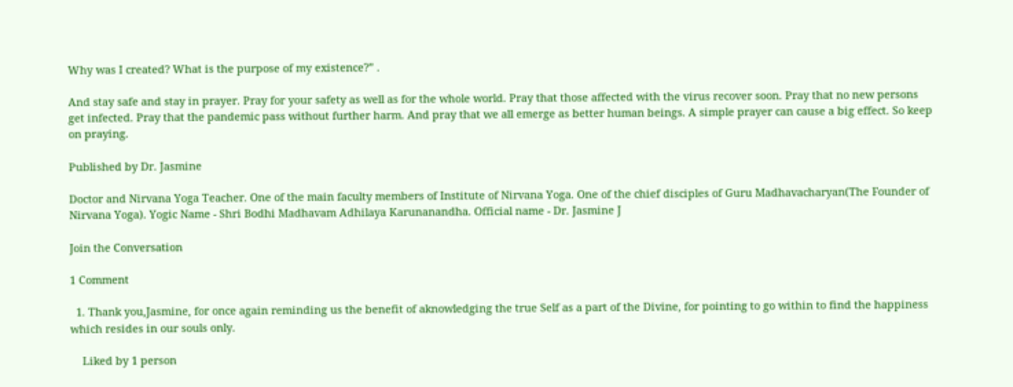Why was I created? What is the purpose of my existence?” .

And stay safe and stay in prayer. Pray for your safety as well as for the whole world. Pray that those affected with the virus recover soon. Pray that no new persons get infected. Pray that the pandemic pass without further harm. And pray that we all emerge as better human beings. A simple prayer can cause a big effect. So keep on praying.

Published by Dr. Jasmine

Doctor and Nirvana Yoga Teacher. One of the main faculty members of Institute of Nirvana Yoga. One of the chief disciples of Guru Madhavacharyan(The Founder of Nirvana Yoga). Yogic Name - Shri Bodhi Madhavam Adhilaya Karunanandha. Official name - Dr. Jasmine J

Join the Conversation

1 Comment

  1. Thank you,Jasmine, for once again reminding us the benefit of aknowledging the true Self as a part of the Divine, for pointing to go within to find the happiness which resides in our souls only.

    Liked by 1 person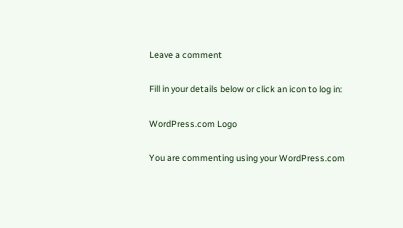Leave a comment

Fill in your details below or click an icon to log in:

WordPress.com Logo

You are commenting using your WordPress.com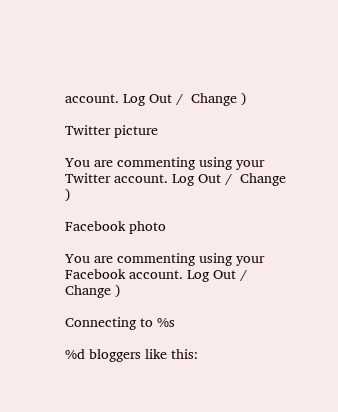account. Log Out /  Change )

Twitter picture

You are commenting using your Twitter account. Log Out /  Change )

Facebook photo

You are commenting using your Facebook account. Log Out /  Change )

Connecting to %s

%d bloggers like this: